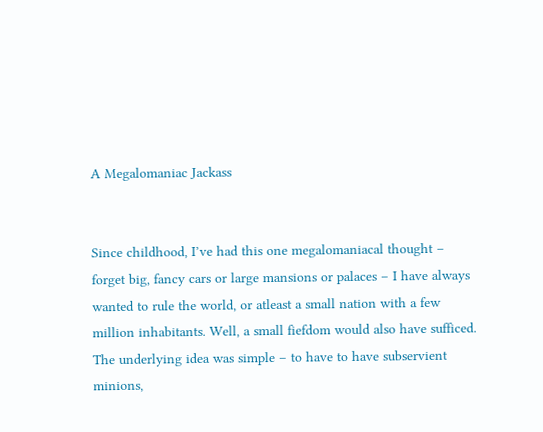A Megalomaniac Jackass


Since childhood, I’ve had this one megalomaniacal thought – forget big, fancy cars or large mansions or palaces – I have always wanted to rule the world, or atleast a small nation with a few million inhabitants. Well, a small fiefdom would also have sufficed. The underlying idea was simple – to have to have subservient minions,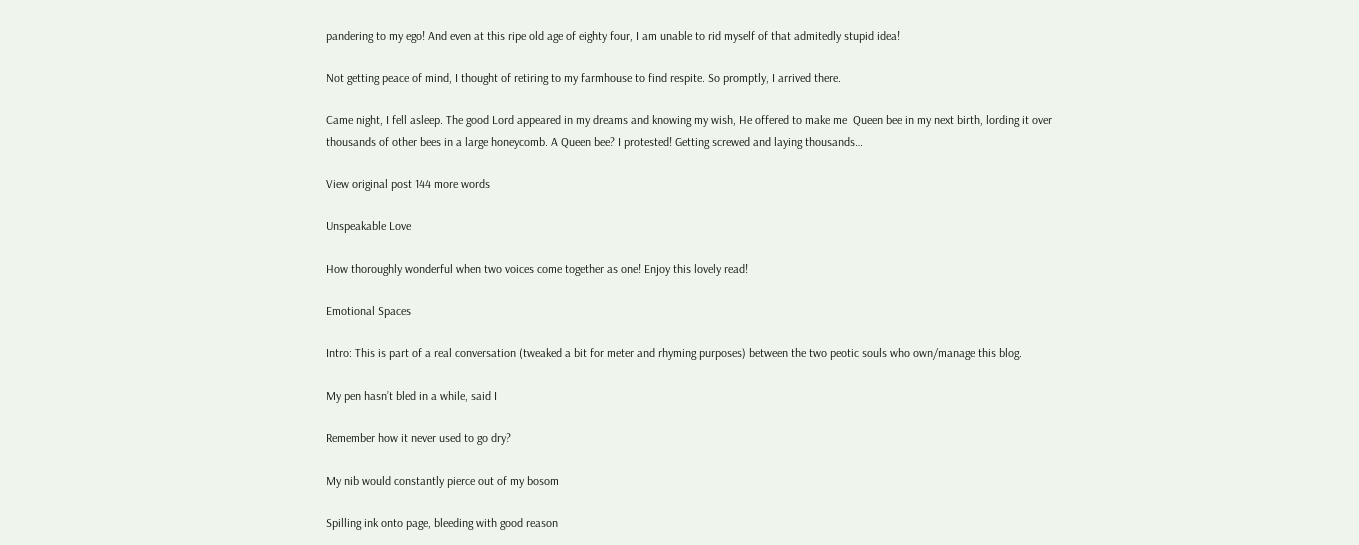pandering to my ego! And even at this ripe old age of eighty four, I am unable to rid myself of that admitedly stupid idea!

Not getting peace of mind, I thought of retiring to my farmhouse to find respite. So promptly, I arrived there.

Came night, I fell asleep. The good Lord appeared in my dreams and knowing my wish, He offered to make me  Queen bee in my next birth, lording it over thousands of other bees in a large honeycomb. A Queen bee? I protested! Getting screwed and laying thousands…

View original post 144 more words

Unspeakable Love

How thoroughly wonderful when two voices come together as one! Enjoy this lovely read!

Emotional Spaces

Intro: This is part of a real conversation (tweaked a bit for meter and rhyming purposes) between the two peotic souls who own/manage this blog.

My pen hasn’t bled in a while, said I

Remember how it never used to go dry?

My nib would constantly pierce out of my bosom

Spilling ink onto page, bleeding with good reason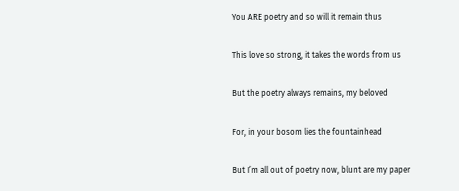You ARE poetry and so will it remain thus

This love so strong, it takes the words from us

But the poetry always remains, my beloved

For, in your bosom lies the fountainhead

But I’m all out of poetry now, blunt are my paper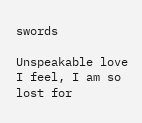swords

Unspeakable love I feel, I am so lost for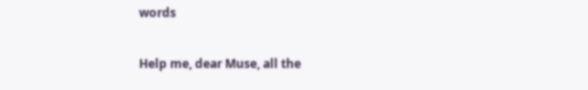words

Help me, dear Muse, all the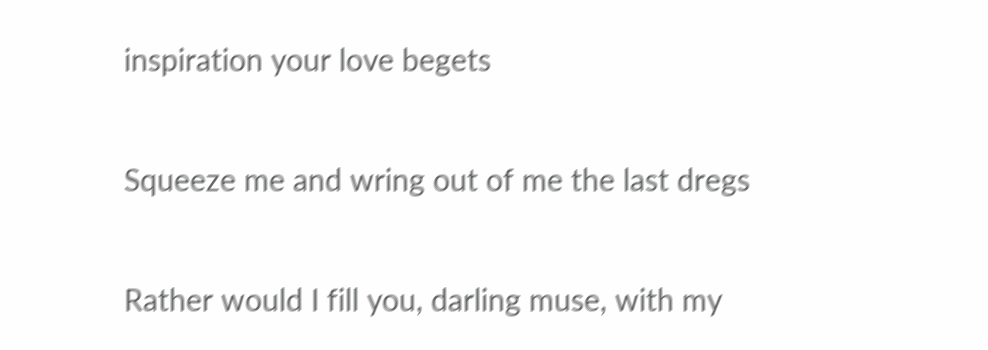inspiration your love begets

Squeeze me and wring out of me the last dregs

Rather would I fill you, darling muse, with my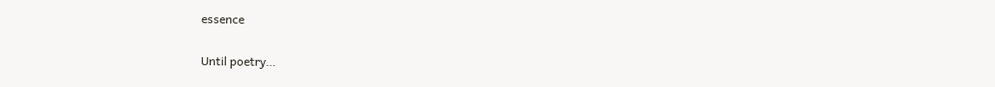essence

Until poetry…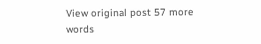View original post 57 more words